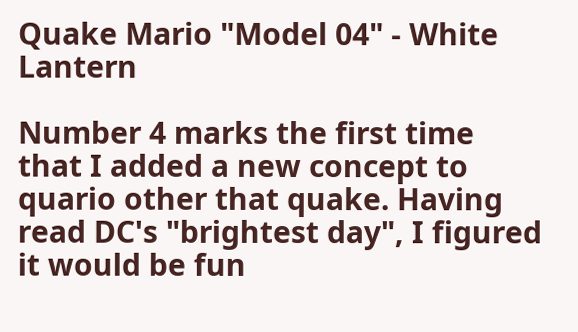Quake Mario "Model 04" - White Lantern

Number 4 marks the first time that I added a new concept to quario other that quake. Having read DC's "brightest day", I figured it would be fun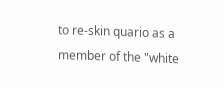to re-skin quario as a member of the "white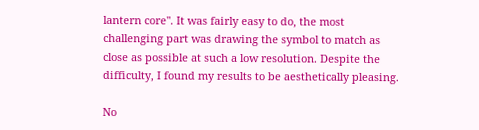lantern core". It was fairly easy to do, the most challenging part was drawing the symbol to match as close as possible at such a low resolution. Despite the difficulty, I found my results to be aesthetically pleasing.

No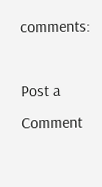comments:

Post a Comment